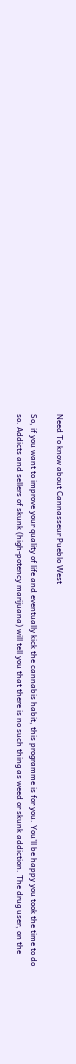Need To know about Cannasseur Pueblo West

So, if you want to improve your quality of life and eventually kick the cannabis habit, this programme is for you. You’ll be happy you took the time to do so. Addicts and sellers of skunk (high-potency marijuana) will tell you that there is no such thing as weed or skunk addiction. The drug user, on the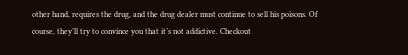other hand, requires the drug, and the drug dealer must continue to sell his poisons. Of course, they’ll try to convince you that it’s not addictive. Checkout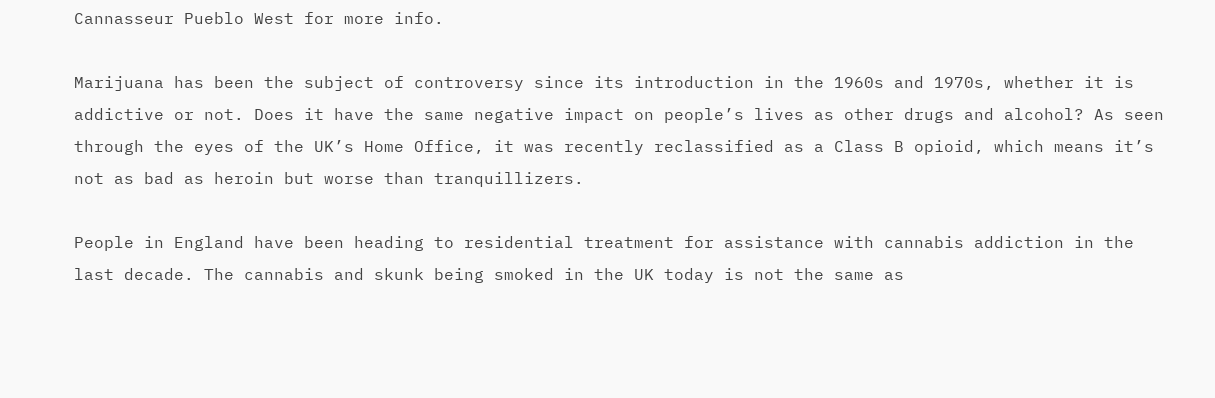Cannasseur Pueblo West for more info.

Marijuana has been the subject of controversy since its introduction in the 1960s and 1970s, whether it is addictive or not. Does it have the same negative impact on people’s lives as other drugs and alcohol? As seen through the eyes of the UK’s Home Office, it was recently reclassified as a Class B opioid, which means it’s not as bad as heroin but worse than tranquillizers.

People in England have been heading to residential treatment for assistance with cannabis addiction in the last decade. The cannabis and skunk being smoked in the UK today is not the same as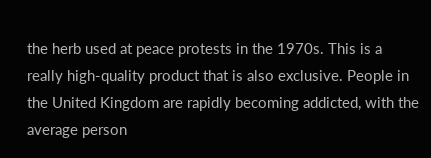the herb used at peace protests in the 1970s. This is a really high-quality product that is also exclusive. People in the United Kingdom are rapidly becoming addicted, with the average person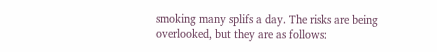smoking many splifs a day. The risks are being overlooked, but they are as follows: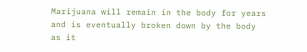Marijuana will remain in the body for years and is eventually broken down by the body as it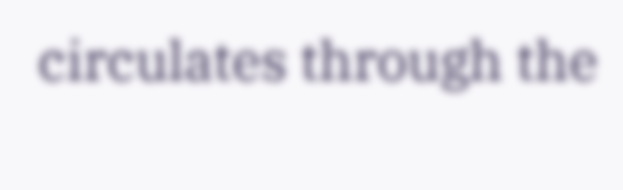circulates through the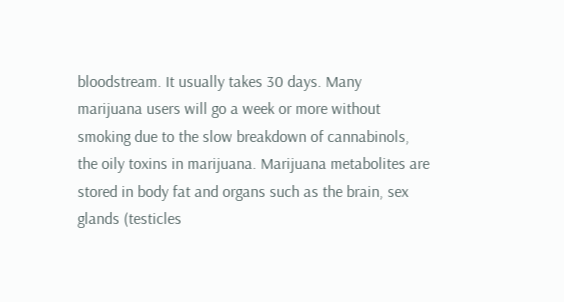bloodstream. It usually takes 30 days. Many marijuana users will go a week or more without smoking due to the slow breakdown of cannabinols, the oily toxins in marijuana. Marijuana metabolites are stored in body fat and organs such as the brain, sex glands (testicles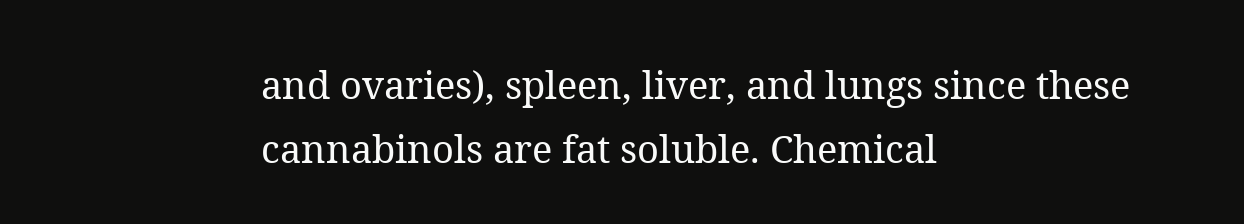and ovaries), spleen, liver, and lungs since these cannabinols are fat soluble. Chemical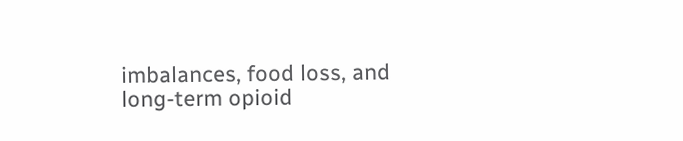imbalances, food loss, and long-term opioid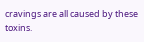cravings are all caused by these toxins.